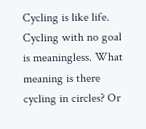Cycling is like life. Cycling with no goal is meaningless. What meaning is there cycling in circles? Or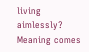living aimlessly? Meaning comes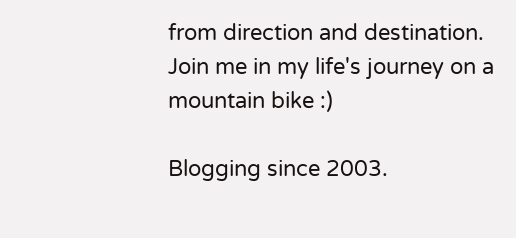from direction and destination. Join me in my life's journey on a mountain bike :)

Blogging since 2003.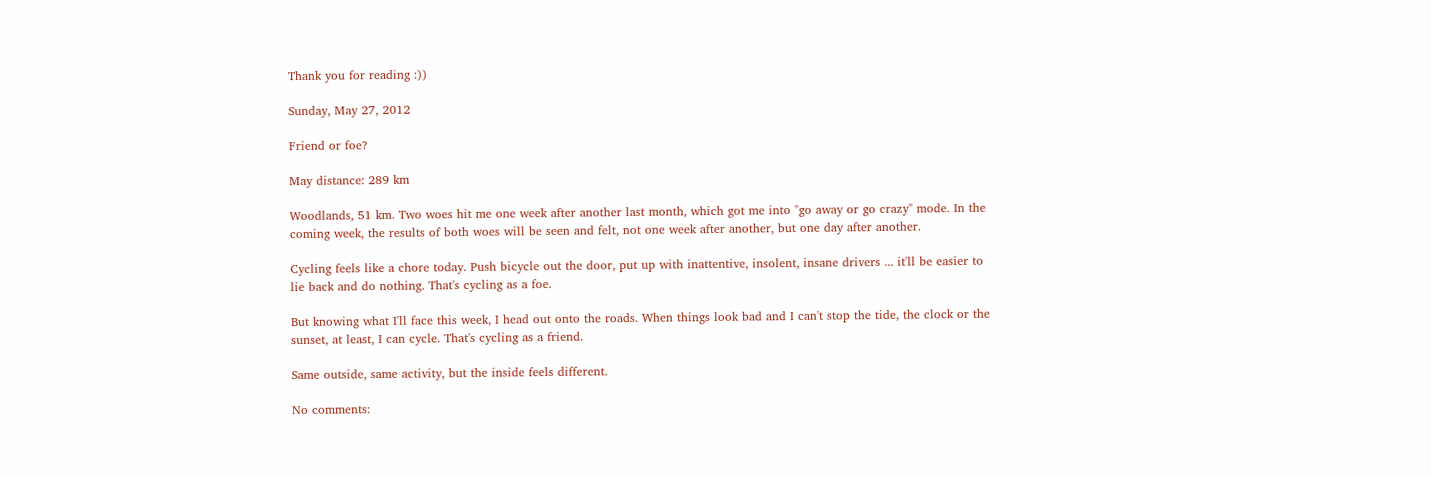Thank you for reading :))

Sunday, May 27, 2012

Friend or foe?

May distance: 289 km

Woodlands, 51 km. Two woes hit me one week after another last month, which got me into "go away or go crazy" mode. In the coming week, the results of both woes will be seen and felt, not one week after another, but one day after another.

Cycling feels like a chore today. Push bicycle out the door, put up with inattentive, insolent, insane drivers ... it'll be easier to lie back and do nothing. That's cycling as a foe.

But knowing what I'll face this week, I head out onto the roads. When things look bad and I can't stop the tide, the clock or the sunset, at least, I can cycle. That's cycling as a friend.

Same outside, same activity, but the inside feels different.

No comments: